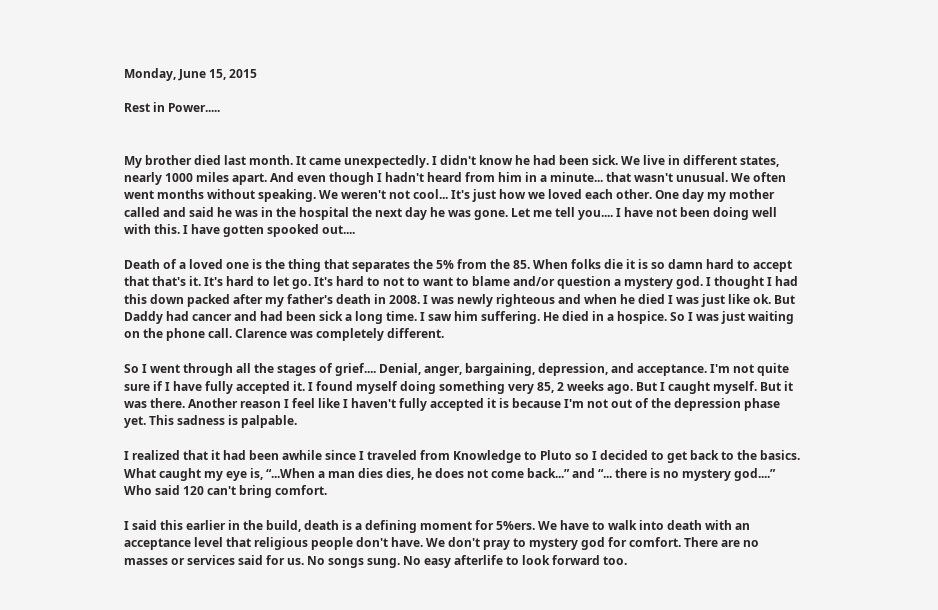Monday, June 15, 2015

Rest in Power.....


My brother died last month. It came unexpectedly. I didn't know he had been sick. We live in different states, nearly 1000 miles apart. And even though I hadn't heard from him in a minute... that wasn't unusual. We often went months without speaking. We weren't not cool... It's just how we loved each other. One day my mother called and said he was in the hospital the next day he was gone. Let me tell you.... I have not been doing well with this. I have gotten spooked out....

Death of a loved one is the thing that separates the 5% from the 85. When folks die it is so damn hard to accept that that's it. It's hard to let go. It's hard to not to want to blame and/or question a mystery god. I thought I had this down packed after my father's death in 2008. I was newly righteous and when he died I was just like ok. But Daddy had cancer and had been sick a long time. I saw him suffering. He died in a hospice. So I was just waiting on the phone call. Clarence was completely different.

So I went through all the stages of grief.... Denial, anger, bargaining, depression, and acceptance. I'm not quite sure if I have fully accepted it. I found myself doing something very 85, 2 weeks ago. But I caught myself. But it was there. Another reason I feel like I haven't fully accepted it is because I'm not out of the depression phase yet. This sadness is palpable.

I realized that it had been awhile since I traveled from Knowledge to Pluto so I decided to get back to the basics. What caught my eye is, “...When a man dies dies, he does not come back...” and “... there is no mystery god....” Who said 120 can't bring comfort.

I said this earlier in the build, death is a defining moment for 5%ers. We have to walk into death with an acceptance level that religious people don't have. We don't pray to mystery god for comfort. There are no masses or services said for us. No songs sung. No easy afterlife to look forward too.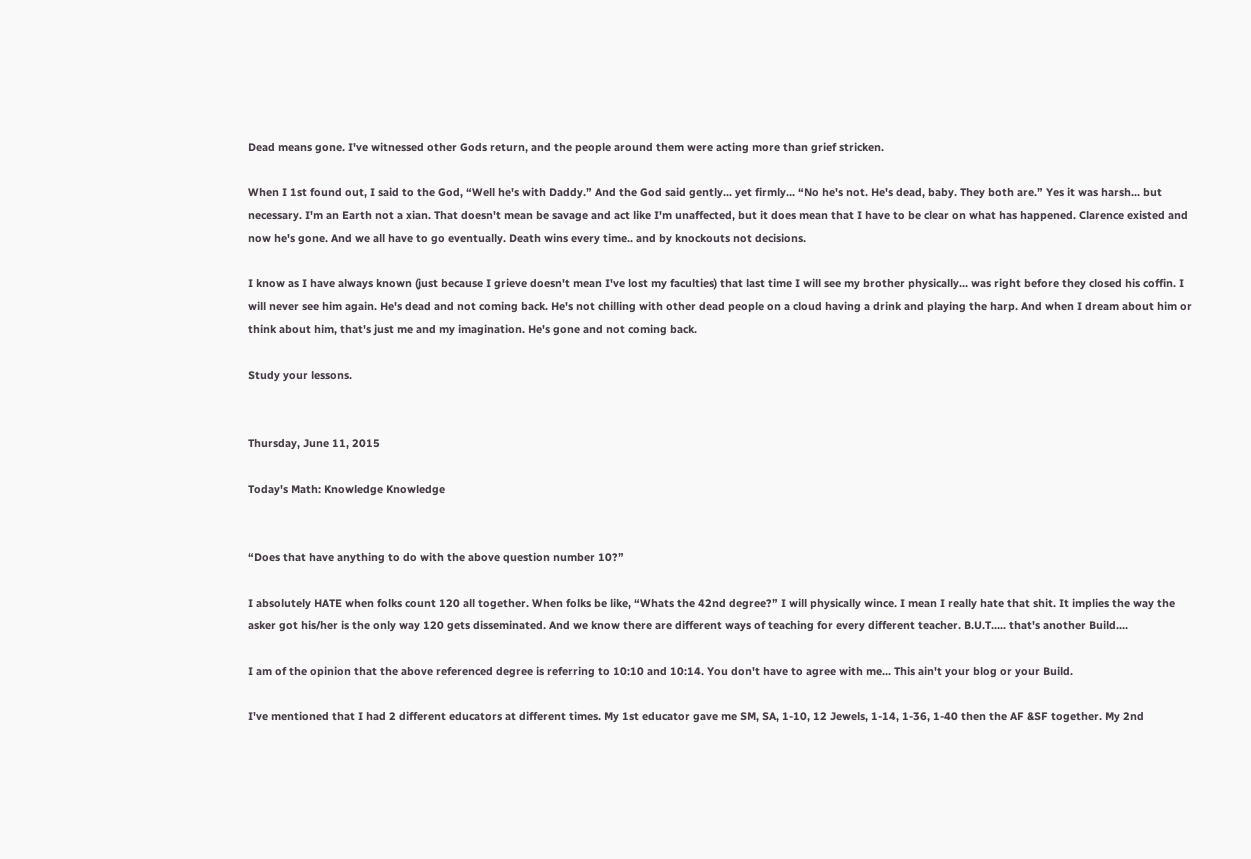Dead means gone. I've witnessed other Gods return, and the people around them were acting more than grief stricken.

When I 1st found out, I said to the God, “Well he's with Daddy.” And the God said gently... yet firmly... “No he's not. He's dead, baby. They both are.” Yes it was harsh... but necessary. I'm an Earth not a xian. That doesn't mean be savage and act like I'm unaffected, but it does mean that I have to be clear on what has happened. Clarence existed and now he's gone. And we all have to go eventually. Death wins every time.. and by knockouts not decisions.

I know as I have always known (just because I grieve doesn't mean I've lost my faculties) that last time I will see my brother physically... was right before they closed his coffin. I will never see him again. He's dead and not coming back. He's not chilling with other dead people on a cloud having a drink and playing the harp. And when I dream about him or think about him, that's just me and my imagination. He's gone and not coming back.

Study your lessons.


Thursday, June 11, 2015

Today's Math: Knowledge Knowledge


“Does that have anything to do with the above question number 10?”

I absolutely HATE when folks count 120 all together. When folks be like, “Whats the 42nd degree?” I will physically wince. I mean I really hate that shit. It implies the way the asker got his/her is the only way 120 gets disseminated. And we know there are different ways of teaching for every different teacher. B.U.T..... that's another Build....

I am of the opinion that the above referenced degree is referring to 10:10 and 10:14. You don't have to agree with me... This ain't your blog or your Build.

I've mentioned that I had 2 different educators at different times. My 1st educator gave me SM, SA, 1-10, 12 Jewels, 1-14, 1-36, 1-40 then the AF &SF together. My 2nd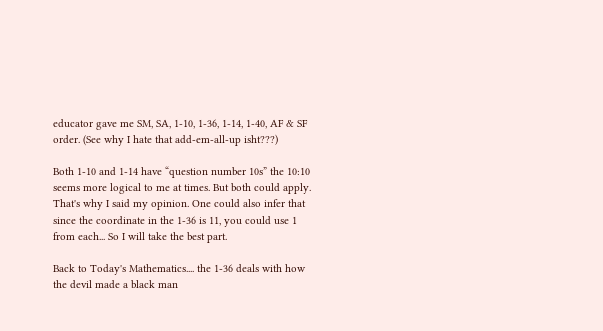educator gave me SM, SA, 1-10, 1-36, 1-14, 1-40, AF & SF order. (See why I hate that add-em-all-up isht???)

Both 1-10 and 1-14 have “question number 10s” the 10:10 seems more logical to me at times. But both could apply. That's why I said my opinion. One could also infer that since the coordinate in the 1-36 is 11, you could use 1 from each... So I will take the best part.

Back to Today's Mathematics.... the 1-36 deals with how the devil made a black man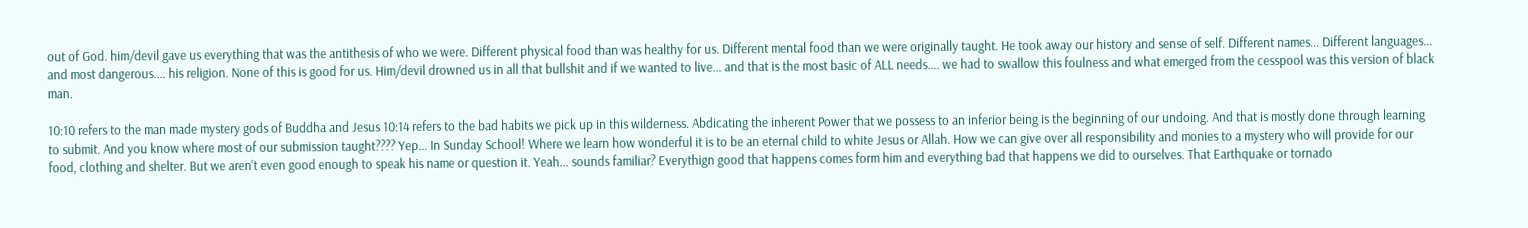out of God. him/devil gave us everything that was the antithesis of who we were. Different physical food than was healthy for us. Different mental food than we were originally taught. He took away our history and sense of self. Different names... Different languages... and most dangerous.... his religion. None of this is good for us. Him/devil drowned us in all that bullshit and if we wanted to live... and that is the most basic of ALL needs.... we had to swallow this foulness and what emerged from the cesspool was this version of black man.

10:10 refers to the man made mystery gods of Buddha and Jesus 10:14 refers to the bad habits we pick up in this wilderness. Abdicating the inherent Power that we possess to an inferior being is the beginning of our undoing. And that is mostly done through learning to submit. And you know where most of our submission taught???? Yep... In Sunday School! Where we learn how wonderful it is to be an eternal child to white Jesus or Allah. How we can give over all responsibility and monies to a mystery who will provide for our food, clothing and shelter. But we aren't even good enough to speak his name or question it. Yeah... sounds familiar? Everythign good that happens comes form him and everything bad that happens we did to ourselves. That Earthquake or tornado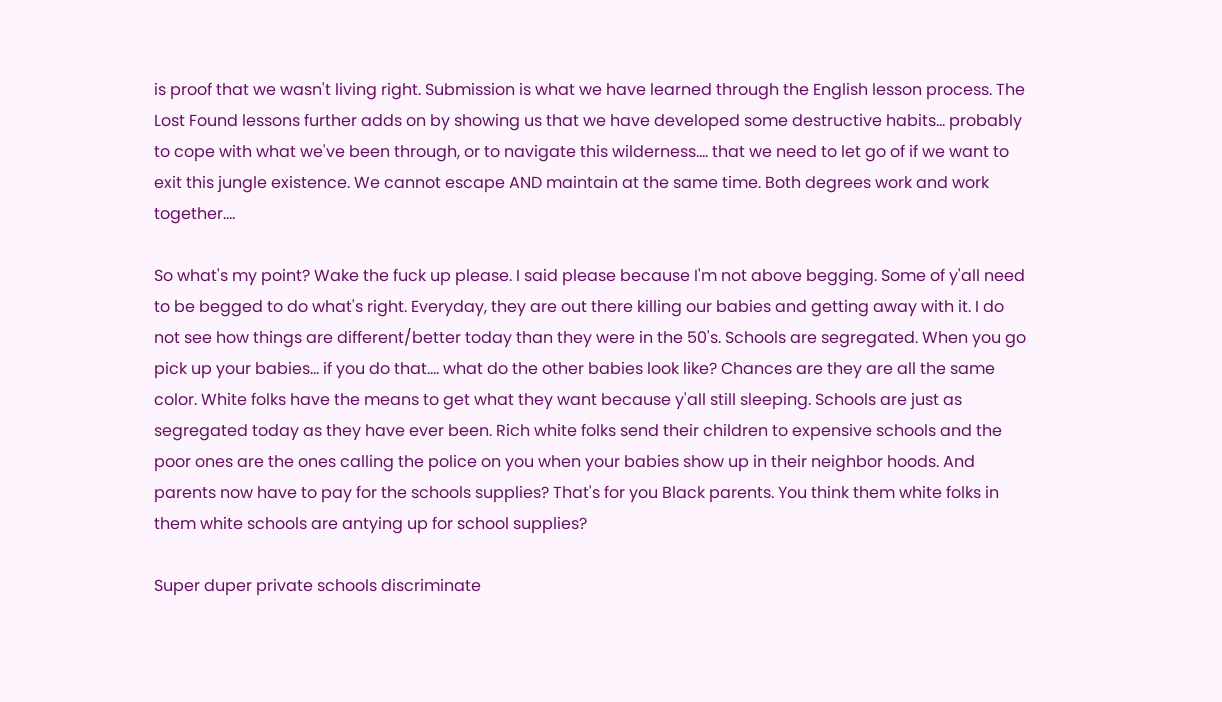is proof that we wasn't living right. Submission is what we have learned through the English lesson process. The Lost Found lessons further adds on by showing us that we have developed some destructive habits... probably to cope with what we've been through, or to navigate this wilderness.... that we need to let go of if we want to exit this jungle existence. We cannot escape AND maintain at the same time. Both degrees work and work together....

So what's my point? Wake the fuck up please. I said please because I'm not above begging. Some of y'all need to be begged to do what's right. Everyday, they are out there killing our babies and getting away with it. I do not see how things are different/better today than they were in the 50's. Schools are segregated. When you go pick up your babies... if you do that.... what do the other babies look like? Chances are they are all the same color. White folks have the means to get what they want because y'all still sleeping. Schools are just as segregated today as they have ever been. Rich white folks send their children to expensive schools and the poor ones are the ones calling the police on you when your babies show up in their neighbor hoods. And parents now have to pay for the schools supplies? That's for you Black parents. You think them white folks in them white schools are antying up for school supplies?

Super duper private schools discriminate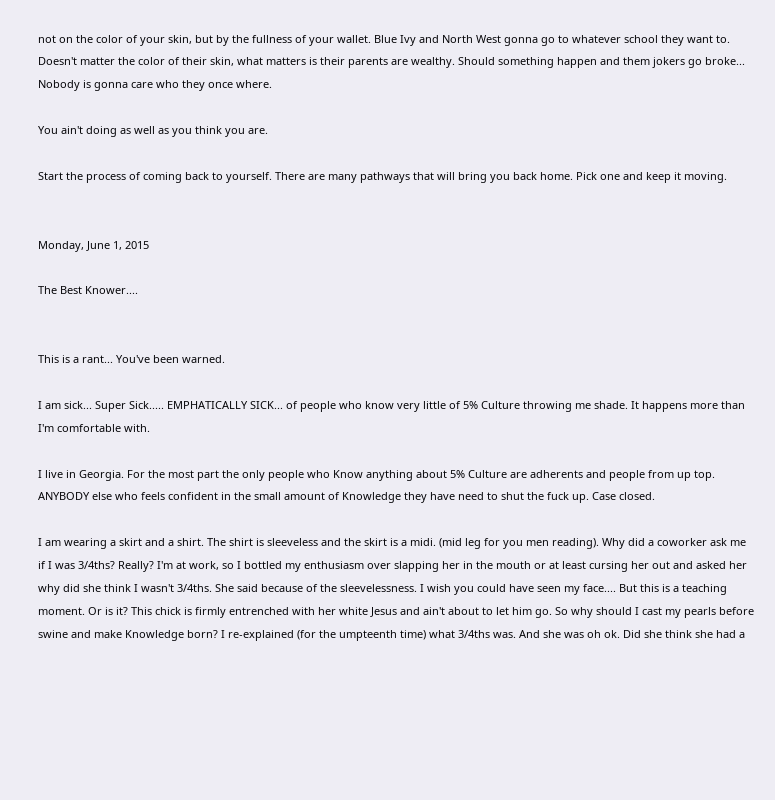not on the color of your skin, but by the fullness of your wallet. Blue Ivy and North West gonna go to whatever school they want to. Doesn't matter the color of their skin, what matters is their parents are wealthy. Should something happen and them jokers go broke... Nobody is gonna care who they once where.

You ain't doing as well as you think you are.

Start the process of coming back to yourself. There are many pathways that will bring you back home. Pick one and keep it moving.


Monday, June 1, 2015

The Best Knower....


This is a rant... You've been warned.

I am sick... Super Sick..... EMPHATICALLY SICK... of people who know very little of 5% Culture throwing me shade. It happens more than I'm comfortable with.

I live in Georgia. For the most part the only people who Know anything about 5% Culture are adherents and people from up top. ANYBODY else who feels confident in the small amount of Knowledge they have need to shut the fuck up. Case closed.

I am wearing a skirt and a shirt. The shirt is sleeveless and the skirt is a midi. (mid leg for you men reading). Why did a coworker ask me if I was 3/4ths? Really? I'm at work, so I bottled my enthusiasm over slapping her in the mouth or at least cursing her out and asked her why did she think I wasn't 3/4ths. She said because of the sleevelessness. I wish you could have seen my face.... But this is a teaching moment. Or is it? This chick is firmly entrenched with her white Jesus and ain't about to let him go. So why should I cast my pearls before swine and make Knowledge born? I re-explained (for the umpteenth time) what 3/4ths was. And she was oh ok. Did she think she had a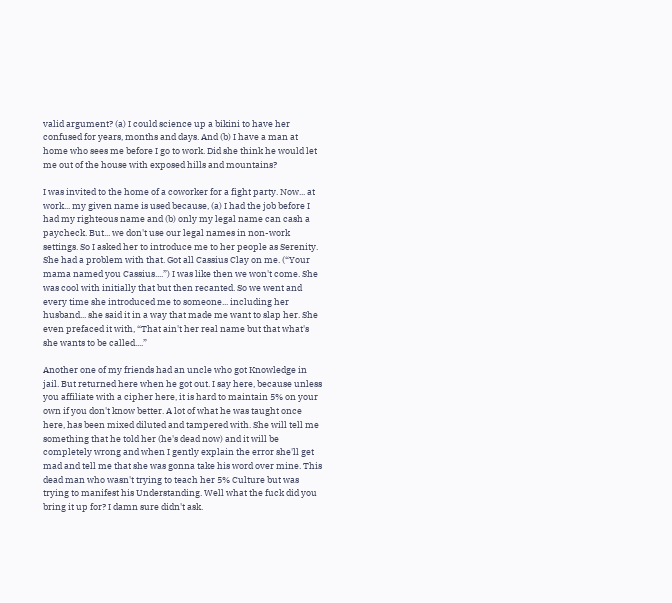valid argument? (a) I could science up a bikini to have her confused for years, months and days. And (b) I have a man at home who sees me before I go to work. Did she think he would let me out of the house with exposed hills and mountains?

I was invited to the home of a coworker for a fight party. Now... at work... my given name is used because, (a) I had the job before I had my righteous name and (b) only my legal name can cash a paycheck. But... we don't use our legal names in non-work settings. So I asked her to introduce me to her people as Serenity. She had a problem with that. Got all Cassius Clay on me. (“Your mama named you Cassius....”) I was like then we won't come. She was cool with initially that but then recanted. So we went and every time she introduced me to someone... including her husband... she said it in a way that made me want to slap her. She even prefaced it with, “That ain't her real name but that what's she wants to be called....”

Another one of my friends had an uncle who got Knowledge in jail. But returned here when he got out. I say here, because unless you affiliate with a cipher here, it is hard to maintain 5% on your own if you don't know better. A lot of what he was taught once here, has been mixed diluted and tampered with. She will tell me something that he told her (he's dead now) and it will be completely wrong and when I gently explain the error she'll get mad and tell me that she was gonna take his word over mine. This dead man who wasn't trying to teach her 5% Culture but was trying to manifest his Understanding. Well what the fuck did you bring it up for? I damn sure didn't ask.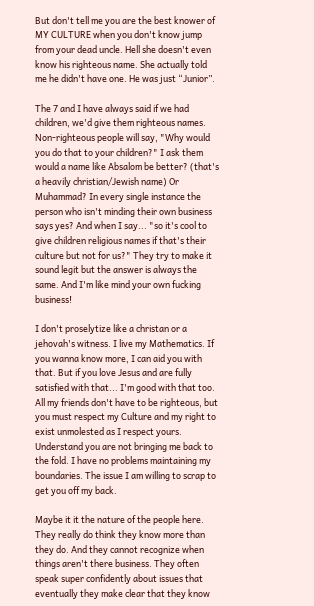But don't tell me you are the best knower of MY CULTURE when you don't know jump from your dead uncle. Hell she doesn't even know his righteous name. She actually told me he didn't have one. He was just “Junior”.

The 7 and I have always said if we had children, we'd give them righteous names. Non-righteous people will say, "Why would you do that to your children?" I ask them would a name like Absalom be better? (that's a heavily christian/Jewish name) Or Muhammad? In every single instance the person who isn't minding their own business says yes? And when I say... "so it's cool to give children religious names if that's their culture but not for us?" They try to make it sound legit but the answer is always the same. And I'm like mind your own fucking business!

I don't proselytize like a christan or a jehovah's witness. I live my Mathematics. If you wanna know more, I can aid you with that. But if you love Jesus and are fully satisfied with that... I'm good with that too. All my friends don't have to be righteous, but you must respect my Culture and my right to exist unmolested as I respect yours. Understand you are not bringing me back to the fold. I have no problems maintaining my boundaries. The issue I am willing to scrap to get you off my back.

Maybe it it the nature of the people here. They really do think they know more than they do. And they cannot recognize when things aren't there business. They often speak super confidently about issues that eventually they make clear that they know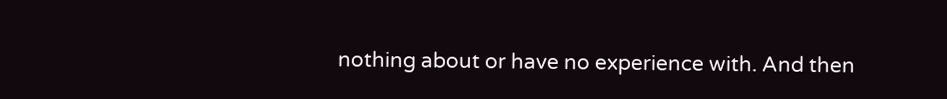nothing about or have no experience with. And then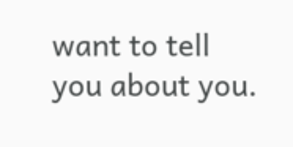want to tell you about you.